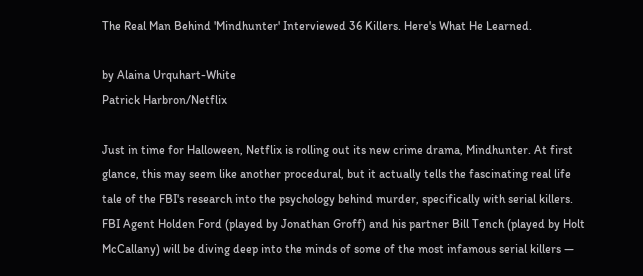The Real Man Behind 'Mindhunter' Interviewed 36 Killers. Here's What He Learned.

by Alaina Urquhart-White
Patrick Harbron/Netflix

Just in time for Halloween, Netflix is rolling out its new crime drama, Mindhunter. At first glance, this may seem like another procedural, but it actually tells the fascinating real life tale of the FBI's research into the psychology behind murder, specifically with serial killers. FBI Agent Holden Ford (played by Jonathan Groff) and his partner Bill Tench (played by Holt McCallany) will be diving deep into the minds of some of the most infamous serial killers —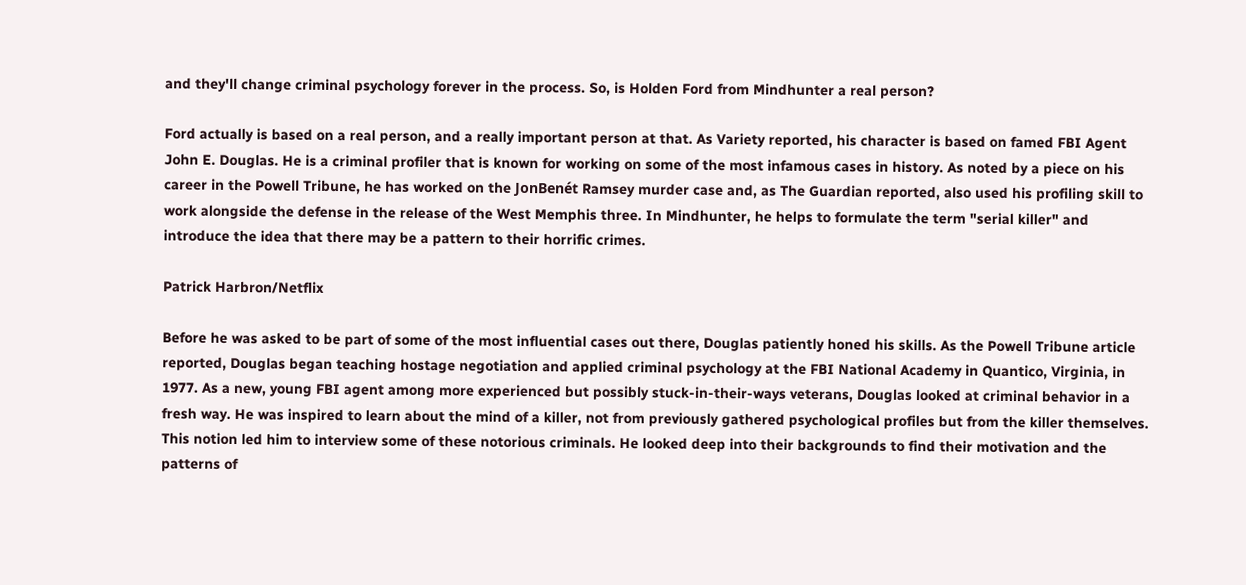and they'll change criminal psychology forever in the process. So, is Holden Ford from Mindhunter a real person?

Ford actually is based on a real person, and a really important person at that. As Variety reported, his character is based on famed FBI Agent John E. Douglas. He is a criminal profiler that is known for working on some of the most infamous cases in history. As noted by a piece on his career in the Powell Tribune, he has worked on the JonBenét Ramsey murder case and, as The Guardian reported, also used his profiling skill to work alongside the defense in the release of the West Memphis three. In Mindhunter, he helps to formulate the term "serial killer" and introduce the idea that there may be a pattern to their horrific crimes.

Patrick Harbron/Netflix

Before he was asked to be part of some of the most influential cases out there, Douglas patiently honed his skills. As the Powell Tribune article reported, Douglas began teaching hostage negotiation and applied criminal psychology at the FBI National Academy in Quantico, Virginia, in 1977. As a new, young FBI agent among more experienced but possibly stuck-in-their-ways veterans, Douglas looked at criminal behavior in a fresh way. He was inspired to learn about the mind of a killer, not from previously gathered psychological profiles but from the killer themselves. This notion led him to interview some of these notorious criminals. He looked deep into their backgrounds to find their motivation and the patterns of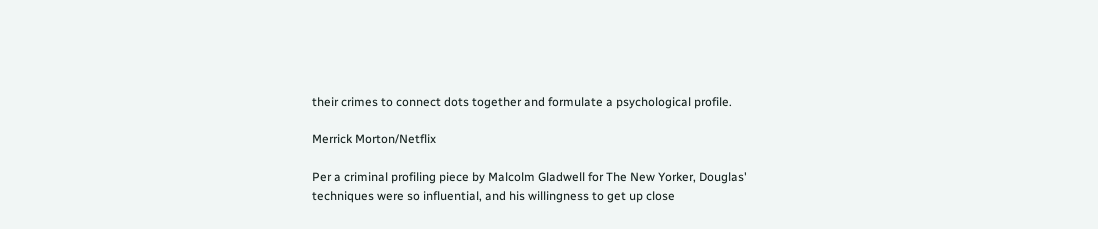their crimes to connect dots together and formulate a psychological profile.

Merrick Morton/Netflix

Per a criminal profiling piece by Malcolm Gladwell for The New Yorker, Douglas' techniques were so influential, and his willingness to get up close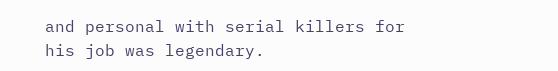and personal with serial killers for his job was legendary.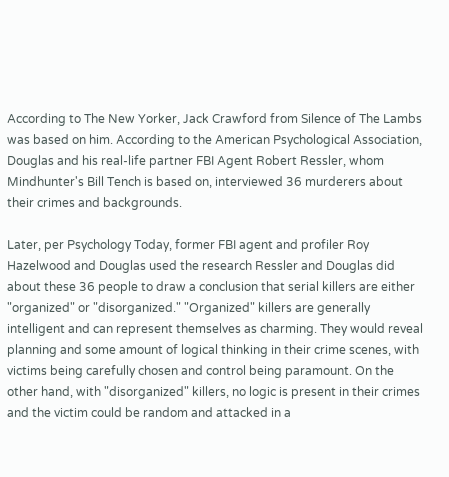According to The New Yorker, Jack Crawford from Silence of The Lambs was based on him. According to the American Psychological Association, Douglas and his real-life partner FBI Agent Robert Ressler, whom Mindhunter's Bill Tench is based on, interviewed 36 murderers about their crimes and backgrounds.

Later, per Psychology Today, former FBI agent and profiler Roy Hazelwood and Douglas used the research Ressler and Douglas did about these 36 people to draw a conclusion that serial killers are either "organized" or "disorganized." "Organized" killers are generally intelligent and can represent themselves as charming. They would reveal planning and some amount of logical thinking in their crime scenes, with victims being carefully chosen and control being paramount. On the other hand, with "disorganized" killers, no logic is present in their crimes and the victim could be random and attacked in a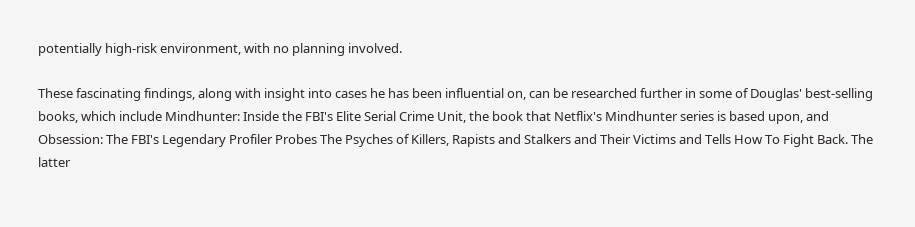potentially high-risk environment, with no planning involved.

These fascinating findings, along with insight into cases he has been influential on, can be researched further in some of Douglas' best-selling books, which include Mindhunter: Inside the FBI's Elite Serial Crime Unit, the book that Netflix's Mindhunter series is based upon, and Obsession: The FBI's Legendary Profiler Probes The Psyches of Killers, Rapists and Stalkers and Their Victims and Tells How To Fight Back. The latter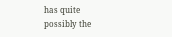has quite possibly the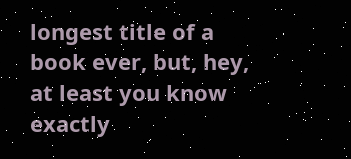longest title of a book ever, but, hey, at least you know exactly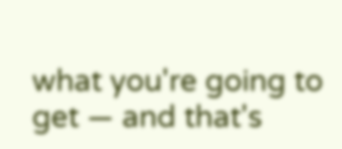what you're going to get — and that's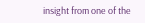insight from one of the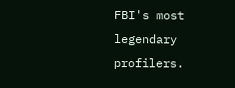FBI's most legendary profilers.